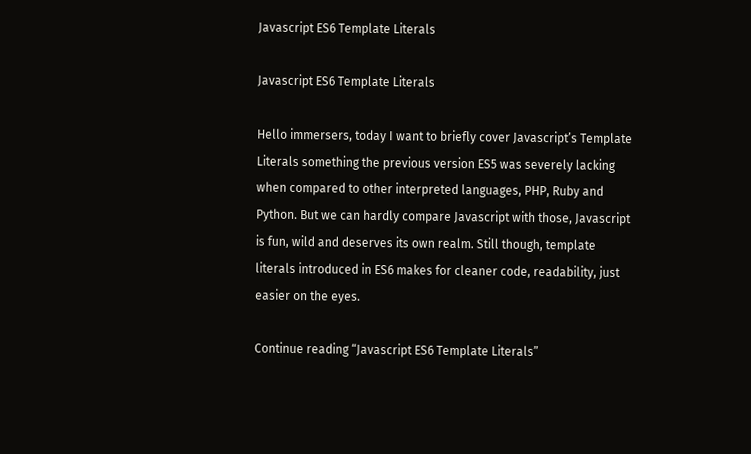Javascript ES6 Template Literals

Javascript ES6 Template Literals

Hello immersers, today I want to briefly cover Javascript’s Template Literals something the previous version ES5 was severely lacking when compared to other interpreted languages, PHP, Ruby and Python. But we can hardly compare Javascript with those, Javascript is fun, wild and deserves its own realm. Still though, template literals introduced in ES6 makes for cleaner code, readability, just easier on the eyes.

Continue reading “Javascript ES6 Template Literals”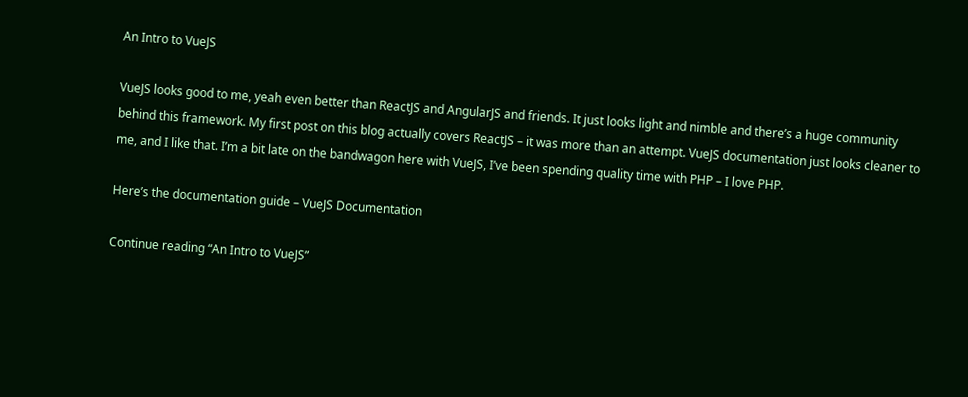An Intro to VueJS

VueJS looks good to me, yeah even better than ReactJS and AngularJS and friends. It just looks light and nimble and there’s a huge community behind this framework. My first post on this blog actually covers ReactJS – it was more than an attempt. VueJS documentation just looks cleaner to me, and I like that. I’m a bit late on the bandwagon here with VueJS, I’ve been spending quality time with PHP – I love PHP.

Here’s the documentation guide – VueJS Documentation

Continue reading “An Intro to VueJS”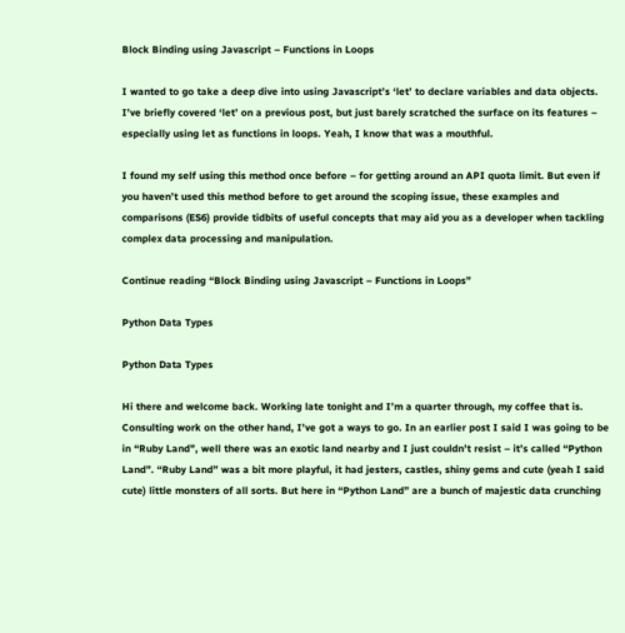Block Binding using Javascript – Functions in Loops

I wanted to go take a deep dive into using Javascript’s ‘let’ to declare variables and data objects. I’ve briefly covered ‘let’ on a previous post, but just barely scratched the surface on its features – especially using let as functions in loops. Yeah, I know that was a mouthful.

I found my self using this method once before – for getting around an API quota limit. But even if you haven’t used this method before to get around the scoping issue, these examples and comparisons (ES6) provide tidbits of useful concepts that may aid you as a developer when tackling complex data processing and manipulation.

Continue reading “Block Binding using Javascript – Functions in Loops”

Python Data Types

Python Data Types

Hi there and welcome back. Working late tonight and I’m a quarter through, my coffee that is. Consulting work on the other hand, I’ve got a ways to go. In an earlier post I said I was going to be in “Ruby Land”, well there was an exotic land nearby and I just couldn’t resist – it’s called “Python Land”. “Ruby Land” was a bit more playful, it had jesters, castles, shiny gems and cute (yeah I said cute) little monsters of all sorts. But here in “Python Land” are a bunch of majestic data crunching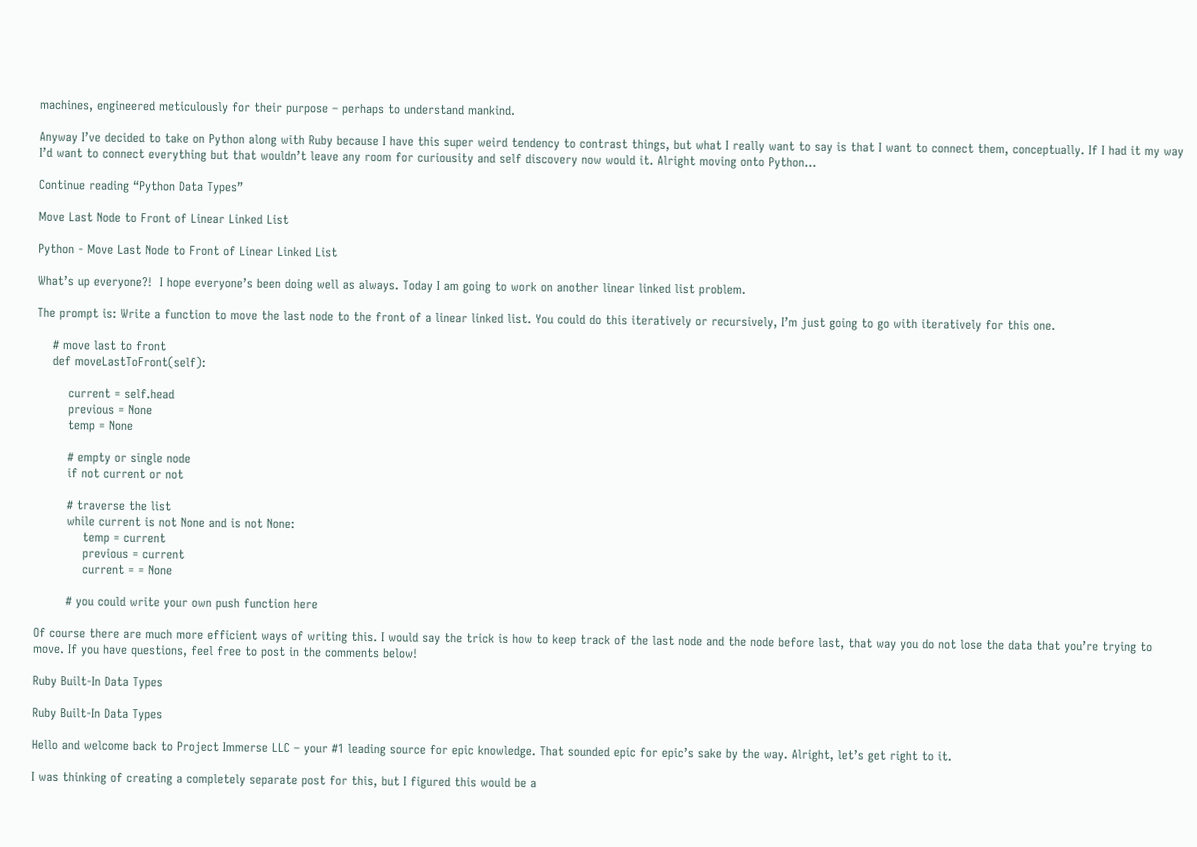machines, engineered meticulously for their purpose – perhaps to understand mankind.

Anyway I’ve decided to take on Python along with Ruby because I have this super weird tendency to contrast things, but what I really want to say is that I want to connect them, conceptually. If I had it my way I’d want to connect everything but that wouldn’t leave any room for curiousity and self discovery now would it. Alright moving onto Python…

Continue reading “Python Data Types”

Move Last Node to Front of Linear Linked List

Python - Move Last Node to Front of Linear Linked List

What’s up everyone?!  I hope everyone’s been doing well as always. Today I am going to work on another linear linked list problem.

The prompt is: Write a function to move the last node to the front of a linear linked list. You could do this iteratively or recursively, I’m just going to go with iteratively for this one.

    # move last to front
    def moveLastToFront(self):

        current = self.head
        previous = None
        temp = None

        # empty or single node
        if not current or not

        # traverse the list
        while current is not None and is not None:
            temp = current
            previous = current
            current = = None

        # you could write your own push function here

Of course there are much more efficient ways of writing this. I would say the trick is how to keep track of the last node and the node before last, that way you do not lose the data that you’re trying to move. If you have questions, feel free to post in the comments below!

Ruby Built-In Data Types

Ruby Built-In Data Types

Hello and welcome back to Project Immerse LLC – your #1 leading source for epic knowledge. That sounded epic for epic’s sake by the way. Alright, let’s get right to it.

I was thinking of creating a completely separate post for this, but I figured this would be a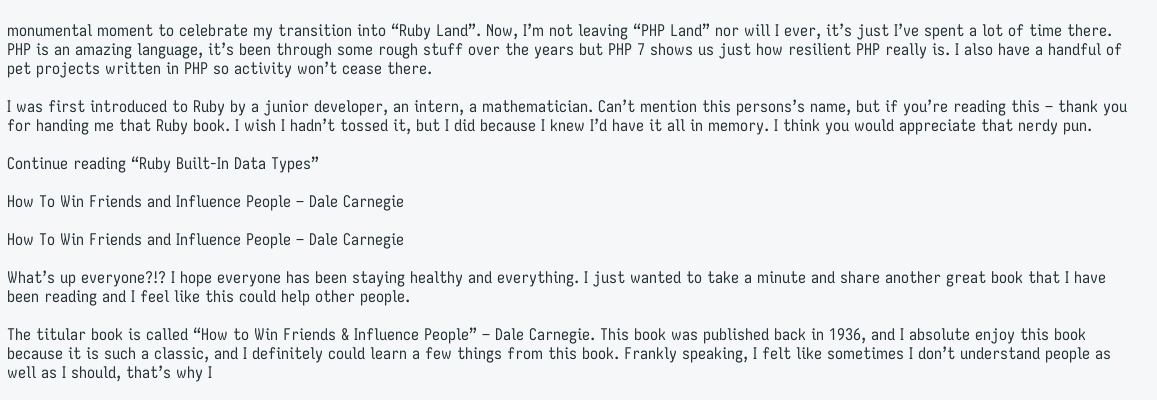monumental moment to celebrate my transition into “Ruby Land”. Now, I’m not leaving “PHP Land” nor will I ever, it’s just I’ve spent a lot of time there. PHP is an amazing language, it’s been through some rough stuff over the years but PHP 7 shows us just how resilient PHP really is. I also have a handful of pet projects written in PHP so activity won’t cease there.

I was first introduced to Ruby by a junior developer, an intern, a mathematician. Can’t mention this persons’s name, but if you’re reading this – thank you for handing me that Ruby book. I wish I hadn’t tossed it, but I did because I knew I’d have it all in memory. I think you would appreciate that nerdy pun.

Continue reading “Ruby Built-In Data Types”

How To Win Friends and Influence People – Dale Carnegie

How To Win Friends and Influence People – Dale Carnegie

What’s up everyone?!? I hope everyone has been staying healthy and everything. I just wanted to take a minute and share another great book that I have been reading and I feel like this could help other people.

The titular book is called “How to Win Friends & Influence People” – Dale Carnegie. This book was published back in 1936, and I absolute enjoy this book because it is such a classic, and I definitely could learn a few things from this book. Frankly speaking, I felt like sometimes I don’t understand people as well as I should, that’s why I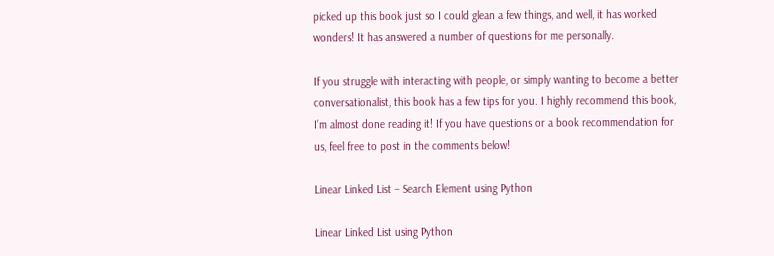picked up this book just so I could glean a few things, and well, it has worked wonders! It has answered a number of questions for me personally.

If you struggle with interacting with people, or simply wanting to become a better conversationalist, this book has a few tips for you. I highly recommend this book, I’m almost done reading it! If you have questions or a book recommendation for us, feel free to post in the comments below!

Linear Linked List – Search Element using Python

Linear Linked List using Python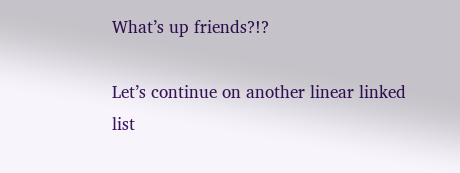What’s up friends?!?

Let’s continue on another linear linked list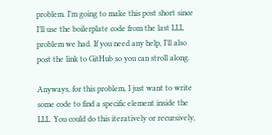problem. I’m going to make this post short since I’ll use the boilerplate code from the last LLL problem we had. If you need any help, I’ll also post the link to GitHub so you can stroll along.

Anyways, for this problem, I just want to write some code to find a specific element inside the LLL. You could do this iteratively or recursively,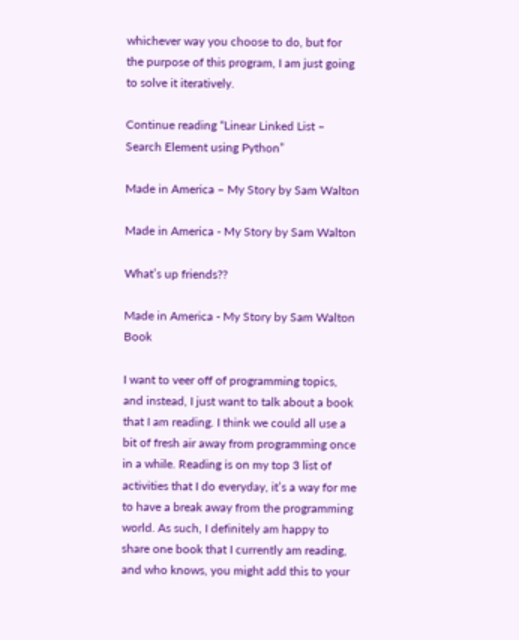whichever way you choose to do, but for the purpose of this program, I am just going to solve it iteratively.

Continue reading “Linear Linked List – Search Element using Python”

Made in America – My Story by Sam Walton

Made in America - My Story by Sam Walton

What’s up friends??

Made in America - My Story by Sam Walton Book

I want to veer off of programming topics, and instead, I just want to talk about a book that I am reading. I think we could all use a bit of fresh air away from programming once in a while. Reading is on my top 3 list of activities that I do everyday, it’s a way for me to have a break away from the programming world. As such, I definitely am happy to share one book that I currently am reading, and who knows, you might add this to your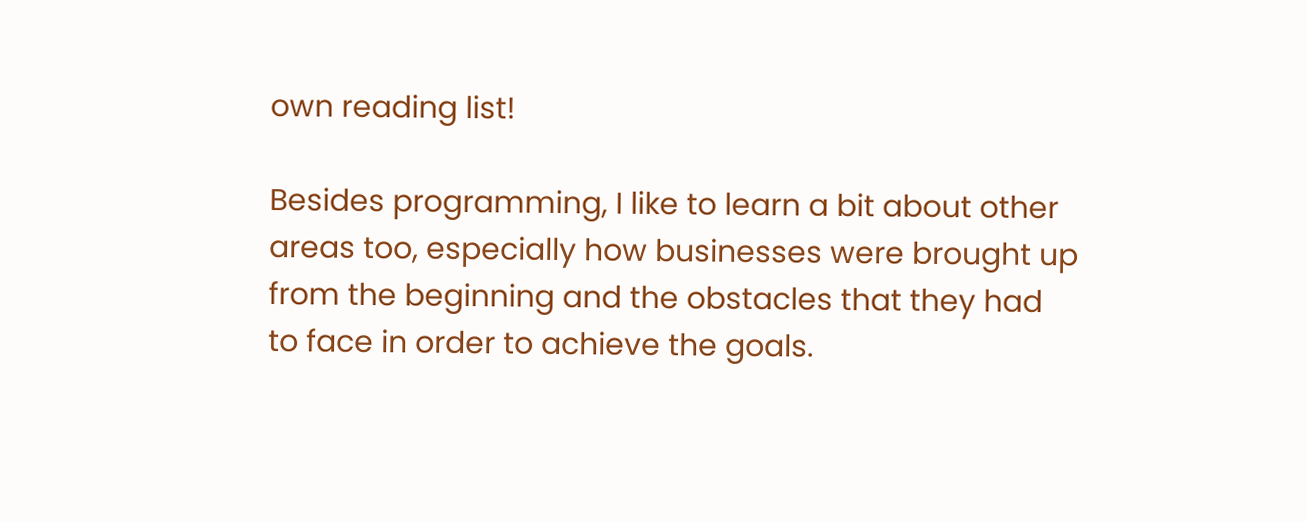own reading list!

Besides programming, I like to learn a bit about other areas too, especially how businesses were brought up from the beginning and the obstacles that they had to face in order to achieve the goals.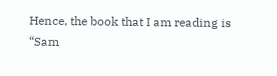Hence, the book that I am reading is “Sam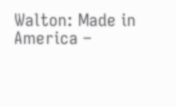Walton: Made in America –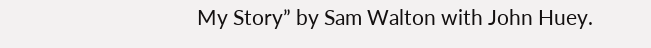My Story” by Sam Walton with John Huey.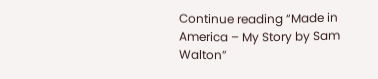Continue reading “Made in America – My Story by Sam Walton”